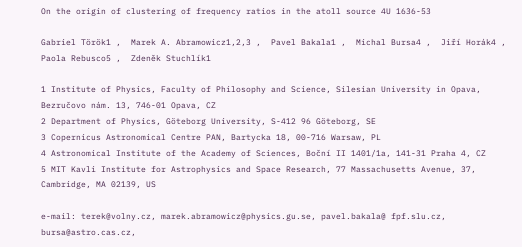On the origin of clustering of frequency ratios in the atoll source 4U 1636-53

Gabriel Török1 ,  Marek A. Abramowicz1,2,3 ,  Pavel Bakala1 ,  Michal Bursa4 ,  Jiří Horák4 ,  Paola Rebusco5 ,  Zdeněk Stuchlík1

1 Institute of Physics, Faculty of Philosophy and Science, Silesian University in Opava, Bezručovo nám. 13, 746-01 Opava, CZ
2 Department of Physics, Göteborg University, S-412 96 Göteborg, SE
3 Copernicus Astronomical Centre PAN, Bartycka 18, 00-716 Warsaw, PL
4 Astronomical Institute of the Academy of Sciences, Boční II 1401/1a, 141-31 Praha 4, CZ
5 MIT Kavli Institute for Astrophysics and Space Research, 77 Massachusetts Avenue, 37, Cambridge, MA 02139, US

e-mail: terek@volny.cz, marek.abramowicz@physics.gu.se, pavel.bakala@ fpf.slu.cz, bursa@astro.cas.cz,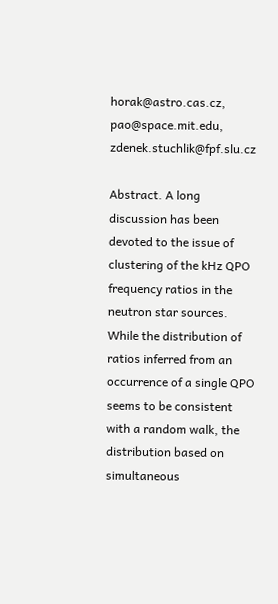horak@astro.cas.cz, pao@space.mit.edu, zdenek.stuchlik@fpf.slu.cz

Abstract. A long discussion has been devoted to the issue of clustering of the kHz QPO frequency ratios in the neutron star sources. While the distribution of ratios inferred from an occurrence of a single QPO seems to be consistent with a random walk, the distribution based on simultaneous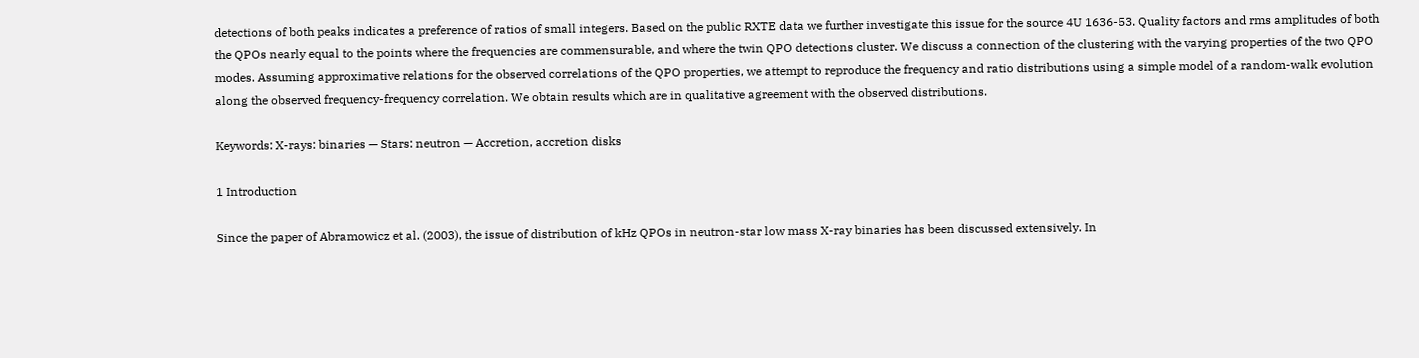detections of both peaks indicates a preference of ratios of small integers. Based on the public RXTE data we further investigate this issue for the source 4U 1636-53. Quality factors and rms amplitudes of both the QPOs nearly equal to the points where the frequencies are commensurable, and where the twin QPO detections cluster. We discuss a connection of the clustering with the varying properties of the two QPO modes. Assuming approximative relations for the observed correlations of the QPO properties, we attempt to reproduce the frequency and ratio distributions using a simple model of a random-walk evolution along the observed frequency-frequency correlation. We obtain results which are in qualitative agreement with the observed distributions.

Keywords: X-rays: binaries — Stars: neutron — Accretion, accretion disks

1 Introduction

Since the paper of Abramowicz et al. (2003), the issue of distribution of kHz QPOs in neutron-star low mass X-ray binaries has been discussed extensively. In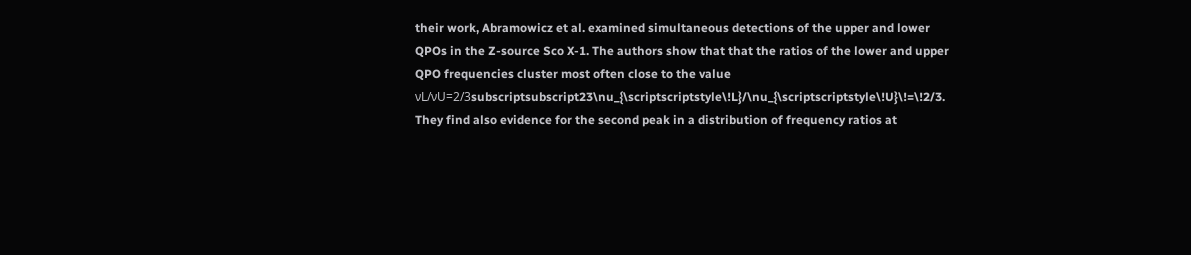their work, Abramowicz et al. examined simultaneous detections of the upper and lower QPOs in the Z-source Sco X-1. The authors show that that the ratios of the lower and upper QPO frequencies cluster most often close to the value νL/νU=2/3subscriptsubscript23\nu_{\scriptscriptstyle\!L}/\nu_{\scriptscriptstyle\!U}\!=\!2/3. They find also evidence for the second peak in a distribution of frequency ratios at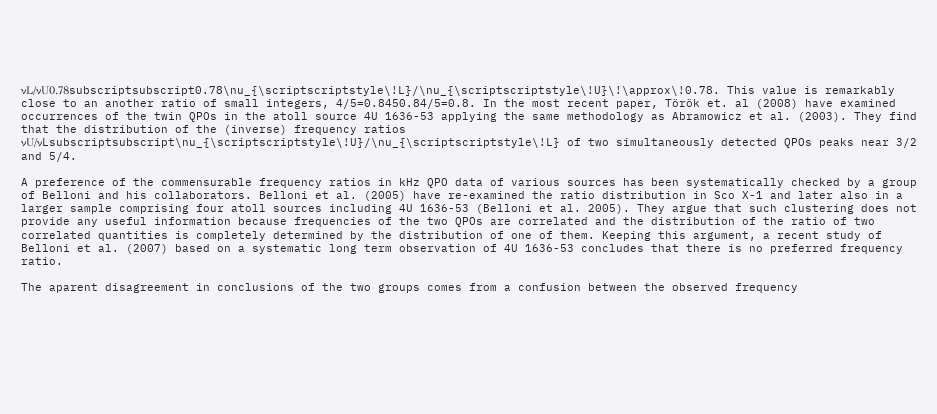νL/νU0.78subscriptsubscript0.78\nu_{\scriptscriptstyle\!L}/\nu_{\scriptscriptstyle\!U}\!\approx\!0.78. This value is remarkably close to an another ratio of small integers, 4/5=0.8450.84/5=0.8. In the most recent paper, Török et. al (2008) have examined occurrences of the twin QPOs in the atoll source 4U 1636-53 applying the same methodology as Abramowicz et al. (2003). They find that the distribution of the (inverse) frequency ratios νU/νLsubscriptsubscript\nu_{\scriptscriptstyle\!U}/\nu_{\scriptscriptstyle\!L} of two simultaneously detected QPOs peaks near 3/2 and 5/4.

A preference of the commensurable frequency ratios in kHz QPO data of various sources has been systematically checked by a group of Belloni and his collaborators. Belloni et al. (2005) have re-examined the ratio distribution in Sco X-1 and later also in a larger sample comprising four atoll sources including 4U 1636-53 (Belloni et al. 2005). They argue that such clustering does not provide any useful information because frequencies of the two QPOs are correlated and the distribution of the ratio of two correlated quantities is completely determined by the distribution of one of them. Keeping this argument, a recent study of Belloni et al. (2007) based on a systematic long term observation of 4U 1636-53 concludes that there is no preferred frequency ratio.

The aparent disagreement in conclusions of the two groups comes from a confusion between the observed frequency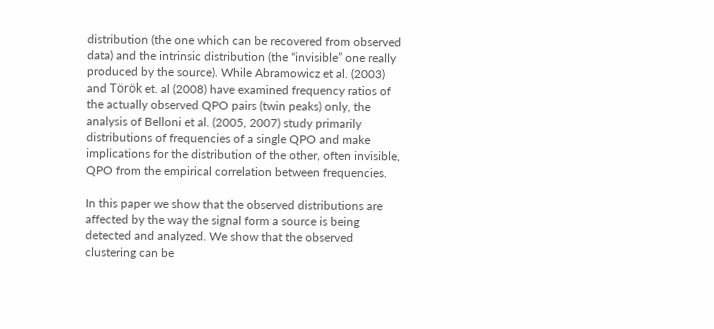distribution (the one which can be recovered from observed data) and the intrinsic distribution (the “invisible” one really produced by the source). While Abramowicz et al. (2003) and Török et. al (2008) have examined frequency ratios of the actually observed QPO pairs (twin peaks) only, the analysis of Belloni et al. (2005, 2007) study primarily distributions of frequencies of a single QPO and make implications for the distribution of the other, often invisible, QPO from the empirical correlation between frequencies.

In this paper we show that the observed distributions are affected by the way the signal form a source is being detected and analyzed. We show that the observed clustering can be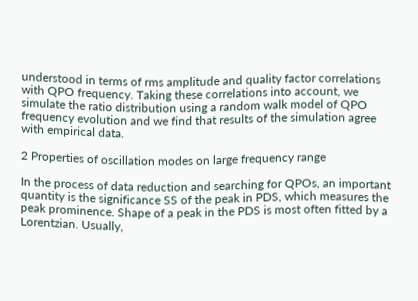understood in terms of rms amplitude and quality factor correlations with QPO frequency. Taking these correlations into account, we simulate the ratio distribution using a random walk model of QPO frequency evolution and we find that results of the simulation agree with empirical data.

2 Properties of oscillation modes on large frequency range

In the process of data reduction and searching for QPOs, an important quantity is the significance SS of the peak in PDS, which measures the peak prominence. Shape of a peak in the PDS is most often fitted by a Lorentzian. Usually,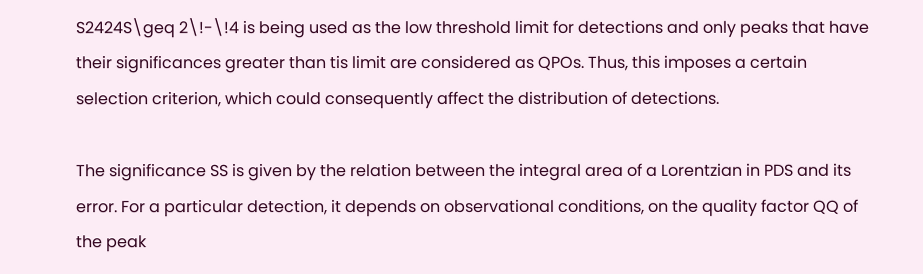S2424S\geq 2\!-\!4 is being used as the low threshold limit for detections and only peaks that have their significances greater than tis limit are considered as QPOs. Thus, this imposes a certain selection criterion, which could consequently affect the distribution of detections.

The significance SS is given by the relation between the integral area of a Lorentzian in PDS and its error. For a particular detection, it depends on observational conditions, on the quality factor QQ of the peak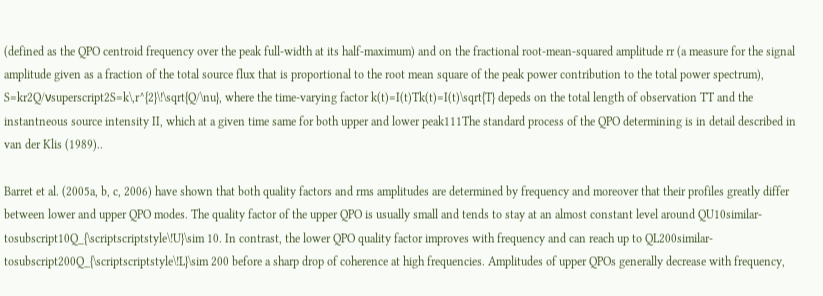(defined as the QPO centroid frequency over the peak full-width at its half-maximum) and on the fractional root-mean-squared amplitude rr (a measure for the signal amplitude given as a fraction of the total source flux that is proportional to the root mean square of the peak power contribution to the total power spectrum), S=kr2Q/νsuperscript2S=k\,r^{2}\!\sqrt{Q/\nu}, where the time-varying factor k(t)=I(t)Tk(t)=I(t)\sqrt{T} depeds on the total length of observation TT and the instantneous source intensity II, which at a given time same for both upper and lower peak111The standard process of the QPO determining is in detail described in van der Klis (1989)..

Barret et al. (2005a, b, c, 2006) have shown that both quality factors and rms amplitudes are determined by frequency and moreover that their profiles greatly differ between lower and upper QPO modes. The quality factor of the upper QPO is usually small and tends to stay at an almost constant level around QU10similar-tosubscript10Q_{\scriptscriptstyle\!U}\sim 10. In contrast, the lower QPO quality factor improves with frequency and can reach up to QL200similar-tosubscript200Q_{\scriptscriptstyle\!L}\sim 200 before a sharp drop of coherence at high frequencies. Amplitudes of upper QPOs generally decrease with frequency,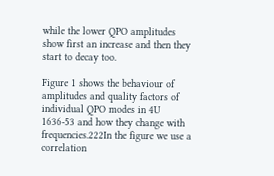while the lower QPO amplitudes show first an increase and then they start to decay too.

Figure 1 shows the behaviour of amplitudes and quality factors of individual QPO modes in 4U 1636-53 and how they change with frequencies.222In the figure we use a correlation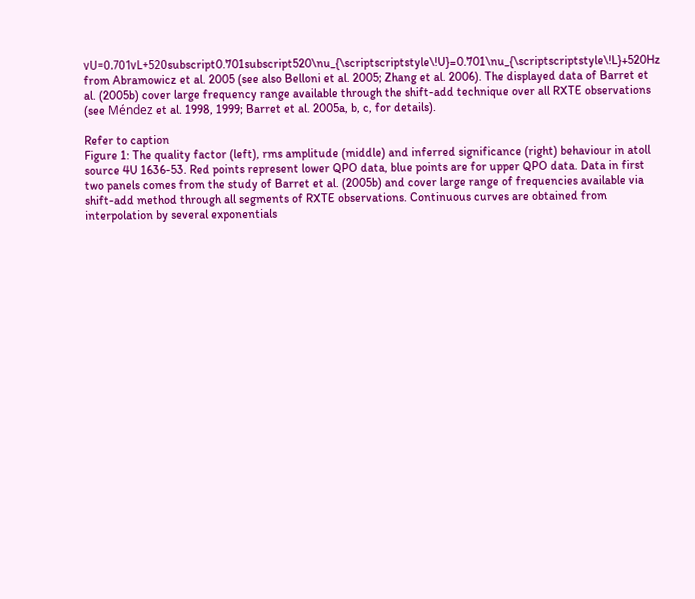νU=0.701νL+520subscript0.701subscript520\nu_{\scriptscriptstyle\!U}=0.701\nu_{\scriptscriptstyle\!L}+520Hz from Abramowicz et al. 2005 (see also Belloni et al. 2005; Zhang et al. 2006). The displayed data of Barret et al. (2005b) cover large frequency range available through the shift-add technique over all RXTE observations (see Méndez et al. 1998, 1999; Barret et al. 2005a, b, c, for details).

Refer to caption
Figure 1: The quality factor (left), rms amplitude (middle) and inferred significance (right) behaviour in atoll source 4U 1636-53. Red points represent lower QPO data, blue points are for upper QPO data. Data in first two panels comes from the study of Barret et al. (2005b) and cover large range of frequencies available via shift-add method through all segments of RXTE observations. Continuous curves are obtained from interpolation by several exponentials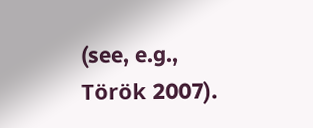(see, e.g., Török 2007).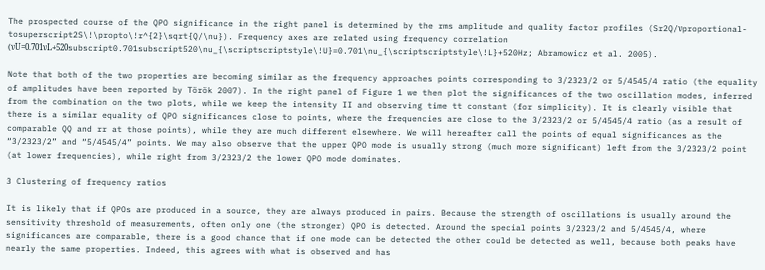The prospected course of the QPO significance in the right panel is determined by the rms amplitude and quality factor profiles (Sr2Q/νproportional-tosuperscript2S\!\propto\!r^{2}\sqrt{Q/\nu}). Frequency axes are related using frequency correlation (νU=0.701νL+520subscript0.701subscript520\nu_{\scriptscriptstyle\!U}=0.701\nu_{\scriptscriptstyle\!L}+520Hz; Abramowicz et al. 2005).

Note that both of the two properties are becoming similar as the frequency approaches points corresponding to 3/2323/2 or 5/4545/4 ratio (the equality of amplitudes have been reported by Török 2007). In the right panel of Figure 1 we then plot the significances of the two oscillation modes, inferred from the combination on the two plots, while we keep the intensity II and observing time tt constant (for simplicity). It is clearly visible that there is a similar equality of QPO significances close to points, where the frequencies are close to the 3/2323/2 or 5/4545/4 ratio (as a result of comparable QQ and rr at those points), while they are much different elsewhere. We will hereafter call the points of equal significances as the “3/2323/2” and “5/4545/4” points. We may also observe that the upper QPO mode is usually strong (much more significant) left from the 3/2323/2 point (at lower frequencies), while right from 3/2323/2 the lower QPO mode dominates.

3 Clustering of frequency ratios

It is likely that if QPOs are produced in a source, they are always produced in pairs. Because the strength of oscillations is usually around the sensitivity threshold of measurements, often only one (the stronger) QPO is detected. Around the special points 3/2323/2 and 5/4545/4, where significances are comparable, there is a good chance that if one mode can be detected the other could be detected as well, because both peaks have nearly the same properties. Indeed, this agrees with what is observed and has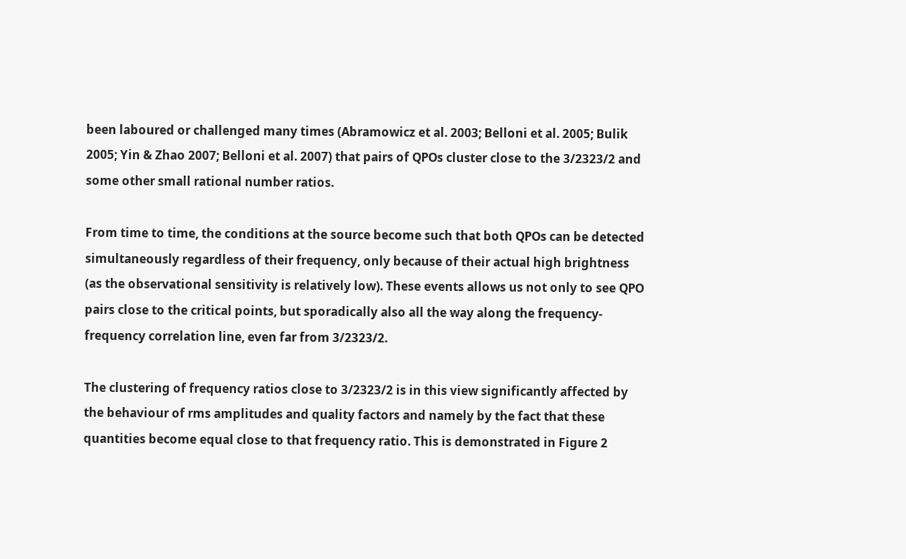been laboured or challenged many times (Abramowicz et al. 2003; Belloni et al. 2005; Bulik 2005; Yin & Zhao 2007; Belloni et al. 2007) that pairs of QPOs cluster close to the 3/2323/2 and some other small rational number ratios.

From time to time, the conditions at the source become such that both QPOs can be detected simultaneously regardless of their frequency, only because of their actual high brightness (as the observational sensitivity is relatively low). These events allows us not only to see QPO pairs close to the critical points, but sporadically also all the way along the frequency-frequency correlation line, even far from 3/2323/2.

The clustering of frequency ratios close to 3/2323/2 is in this view significantly affected by the behaviour of rms amplitudes and quality factors and namely by the fact that these quantities become equal close to that frequency ratio. This is demonstrated in Figure 2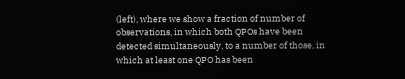(left), where we show a fraction of number of observations, in which both QPOs have been detected simultaneously, to a number of those, in which at least one QPO has been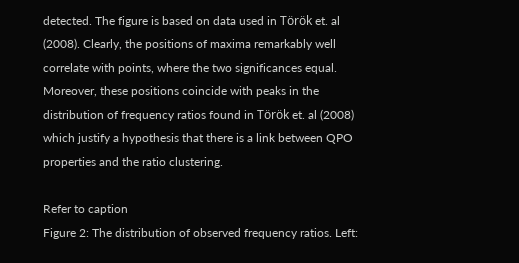detected. The figure is based on data used in Török et. al (2008). Clearly, the positions of maxima remarkably well correlate with points, where the two significances equal. Moreover, these positions coincide with peaks in the distribution of frequency ratios found in Török et. al (2008) which justify a hypothesis that there is a link between QPO properties and the ratio clustering.

Refer to caption
Figure 2: The distribution of observed frequency ratios. Left: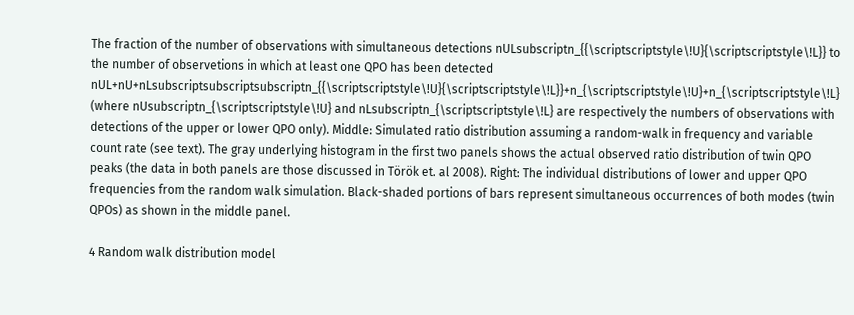The fraction of the number of observations with simultaneous detections nULsubscriptn_{{\scriptscriptstyle\!U}{\scriptscriptstyle\!L}} to the number of observetions in which at least one QPO has been detected nUL+nU+nLsubscriptsubscriptsubscriptn_{{\scriptscriptstyle\!U}{\scriptscriptstyle\!L}}+n_{\scriptscriptstyle\!U}+n_{\scriptscriptstyle\!L} (where nUsubscriptn_{\scriptscriptstyle\!U} and nLsubscriptn_{\scriptscriptstyle\!L} are respectively the numbers of observations with detections of the upper or lower QPO only). Middle: Simulated ratio distribution assuming a random-walk in frequency and variable count rate (see text). The gray underlying histogram in the first two panels shows the actual observed ratio distribution of twin QPO peaks (the data in both panels are those discussed in Török et. al 2008). Right: The individual distributions of lower and upper QPO frequencies from the random walk simulation. Black-shaded portions of bars represent simultaneous occurrences of both modes (twin QPOs) as shown in the middle panel.

4 Random walk distribution model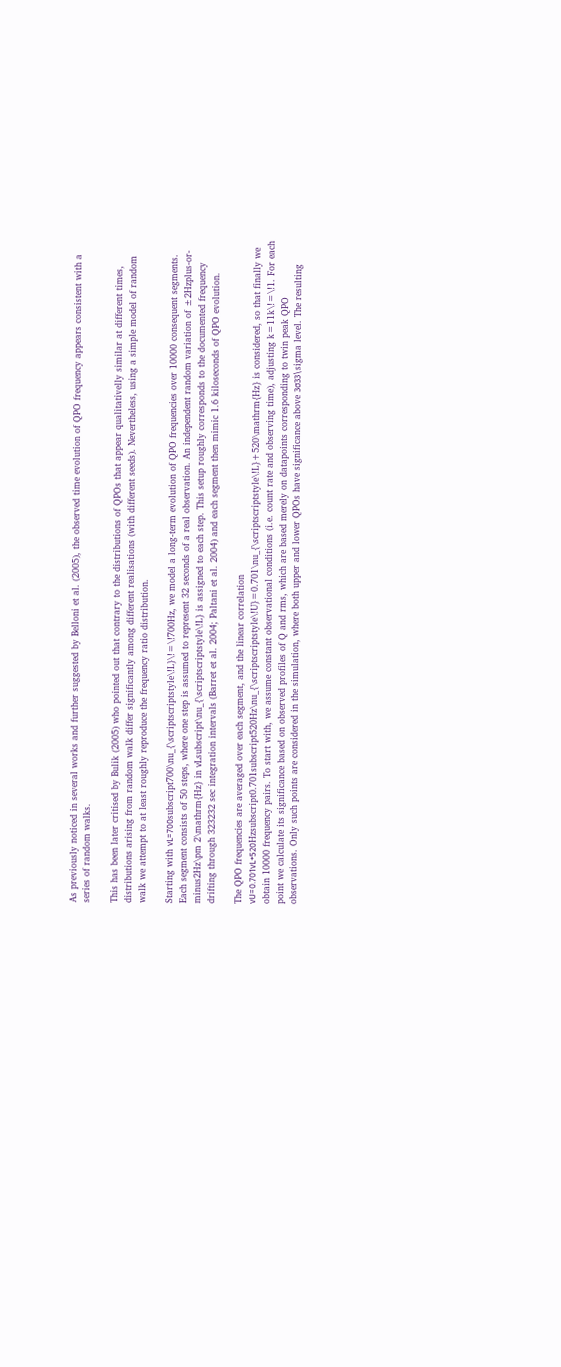As previously noticed in several works and further suggested by Belloni et al. (2005), the observed time evolution of QPO frequency appears consistent with a series of random walks.

This has been later critised by Bulik (2005) who pointed out that contrary to the distributions of QPOs that appear qualitativelly similar at different times, distributions arising from random walk differ significantly among different realisations (with different seeds). Nevertheless, using a simple model of random walk we attempt to at least roughly reproduce the frequency ratio distribution.

Starting with νL=700subscript700\nu_{\scriptscriptstyle\!L}\!=\!700Hz, we model a long-term evolution of QPO frequencies over 10000 consequent segments. Each segment consists of 50 steps, where one step is assumed to represent 32 seconds of a real observation. An independent random variation of ±2Hzplus-or-minus2Hz\pm 2\mathrm{Hz} in νLsubscript\nu_{\scriptscriptstyle\!L} is assigned to each step. This setup roughly corresponds to the documented frequency drifting through 323232 sec integration intervals (Barret et al. 2004; Paltani et al. 2004) and each segment then mimic 1.6 kiloseconds of QPO evolution.

The QPO frequencies are averaged over each segment, and the linear correlation νU=0.701νL+520Hzsubscript0.701subscript520Hz\nu_{\scriptscriptstyle\!U}=0.701\nu_{\scriptscriptstyle\!L}+520\mathrm{Hz} is considered, so that finally we obtain 10000 frequency pairs. To start with, we assume constant observational conditions (i.e. count rate and observing time), adjusting k=11k\!=\!1. For each point we calculate its significance based on observed profiles of Q and rms, which are based merely on datapoints corresponding to twin peak QPO observations. Only such points are considered in the simulation, where both upper and lower QPOs have significance above 3σ33\sigma level. The resulting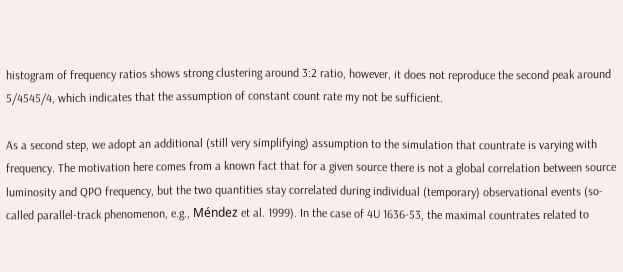histogram of frequency ratios shows strong clustering around 3:2 ratio, however, it does not reproduce the second peak around 5/4545/4, which indicates that the assumption of constant count rate my not be sufficient.

As a second step, we adopt an additional (still very simplifying) assumption to the simulation that countrate is varying with frequency. The motivation here comes from a known fact that for a given source there is not a global correlation between source luminosity and QPO frequency, but the two quantities stay correlated during individual (temporary) observational events (so-called parallel-track phenomenon, e.g., Méndez et al. 1999). In the case of 4U 1636-53, the maximal countrates related to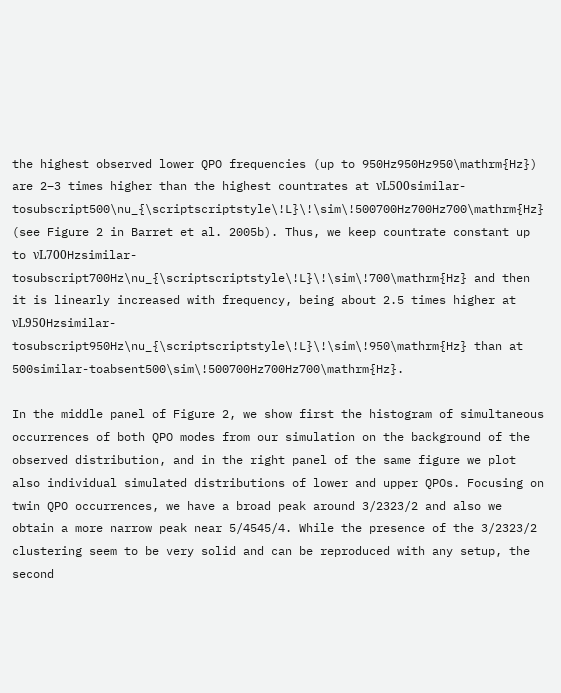the highest observed lower QPO frequencies (up to 950Hz950Hz950\mathrm{Hz}) are 2–3 times higher than the highest countrates at νL500similar-tosubscript500\nu_{\scriptscriptstyle\!L}\!\sim\!500700Hz700Hz700\mathrm{Hz} (see Figure 2 in Barret et al. 2005b). Thus, we keep countrate constant up to νL700Hzsimilar-tosubscript700Hz\nu_{\scriptscriptstyle\!L}\!\sim\!700\mathrm{Hz} and then it is linearly increased with frequency, being about 2.5 times higher at νL950Hzsimilar-tosubscript950Hz\nu_{\scriptscriptstyle\!L}\!\sim\!950\mathrm{Hz} than at 500similar-toabsent500\sim\!500700Hz700Hz700\mathrm{Hz}.

In the middle panel of Figure 2, we show first the histogram of simultaneous occurrences of both QPO modes from our simulation on the background of the observed distribution, and in the right panel of the same figure we plot also individual simulated distributions of lower and upper QPOs. Focusing on twin QPO occurrences, we have a broad peak around 3/2323/2 and also we obtain a more narrow peak near 5/4545/4. While the presence of the 3/2323/2 clustering seem to be very solid and can be reproduced with any setup, the second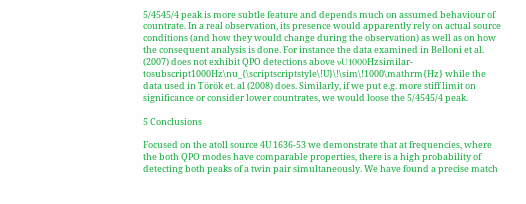5/4545/4 peak is more subtle feature and depends much on assumed behaviour of countrate. In a real observation, its presence would apparently rely on actual source conditions (and how they would change during the observation) as well as on how the consequent analysis is done. For instance the data examined in Belloni et al. (2007) does not exhibit QPO detections above νU1000Hzsimilar-tosubscript1000Hz\nu_{\scriptscriptstyle\!U}\!\sim\!1000\mathrm{Hz} while the data used in Török et. al (2008) does. Similarly, if we put e.g. more stiff limit on significance or consider lower countrates, we would loose the 5/4545/4 peak.

5 Conclusions

Focused on the atoll source 4U 1636-53 we demonstrate that at frequencies, where the both QPO modes have comparable properties, there is a high probability of detecting both peaks of a twin pair simultaneously. We have found a precise match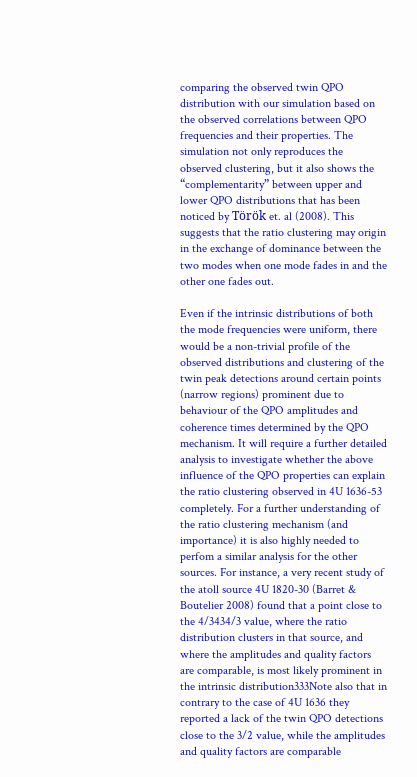comparing the observed twin QPO distribution with our simulation based on the observed correlations between QPO frequencies and their properties. The simulation not only reproduces the observed clustering, but it also shows the “complementarity” between upper and lower QPO distributions that has been noticed by Török et. al (2008). This suggests that the ratio clustering may origin in the exchange of dominance between the two modes when one mode fades in and the other one fades out.

Even if the intrinsic distributions of both the mode frequencies were uniform, there would be a non-trivial profile of the observed distributions and clustering of the twin peak detections around certain points (narrow regions) prominent due to behaviour of the QPO amplitudes and coherence times determined by the QPO mechanism. It will require a further detailed analysis to investigate whether the above influence of the QPO properties can explain the ratio clustering observed in 4U 1636-53 completely. For a further understanding of the ratio clustering mechanism (and importance) it is also highly needed to perfom a similar analysis for the other sources. For instance, a very recent study of the atoll source 4U 1820-30 (Barret & Boutelier 2008) found that a point close to the 4/3434/3 value, where the ratio distribution clusters in that source, and where the amplitudes and quality factors are comparable, is most likely prominent in the intrinsic distribution333Note also that in contrary to the case of 4U 1636 they reported a lack of the twin QPO detections close to the 3/2 value, while the amplitudes and quality factors are comparable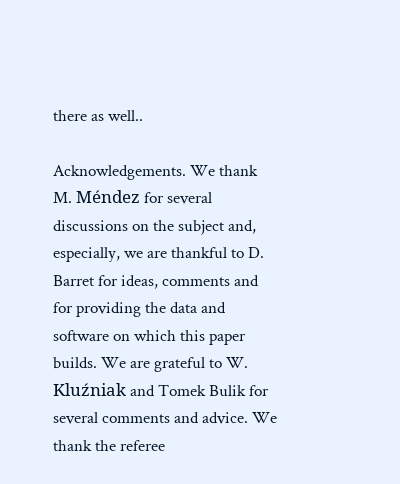there as well..

Acknowledgements. We thank M. Méndez for several discussions on the subject and, especially, we are thankful to D. Barret for ideas, comments and for providing the data and software on which this paper builds. We are grateful to W. Kluźniak and Tomek Bulik for several comments and advice. We thank the referee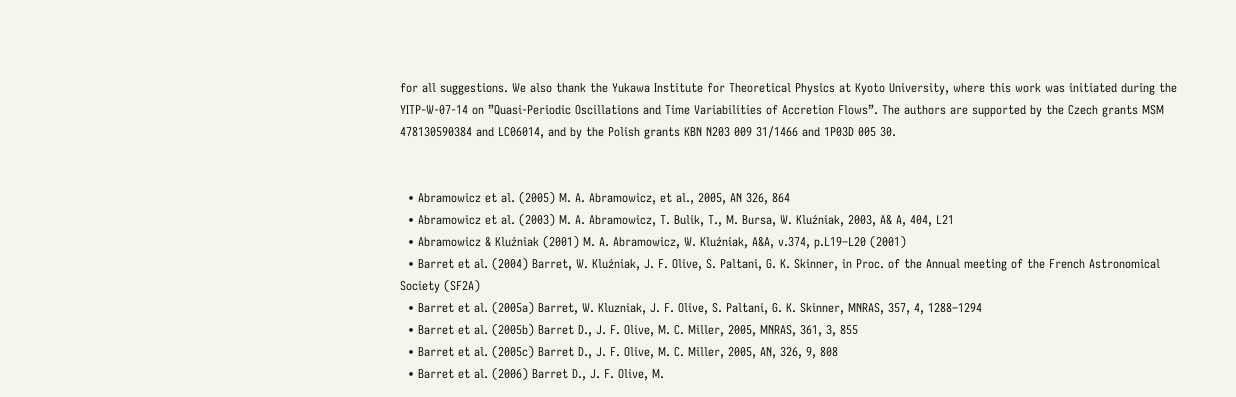for all suggestions. We also thank the Yukawa Institute for Theoretical Physics at Kyoto University, where this work was initiated during the YITP-W-07-14 on ”Quasi-Periodic Oscillations and Time Variabilities of Accretion Flows”. The authors are supported by the Czech grants MSM 478130590384 and LC06014, and by the Polish grants KBN N203 009 31/1466 and 1P03D 005 30.


  • Abramowicz et al. (2005) M. A. Abramowicz, et al., 2005, AN 326, 864
  • Abramowicz et al. (2003) M. A. Abramowicz, T. Bulik, T., M. Bursa, W. Kluźniak, 2003, A& A, 404, L21
  • Abramowicz & Kluźniak (2001) M. A. Abramowicz, W. Kluźniak, A&A, v.374, p.L19–L20 (2001)
  • Barret et al. (2004) Barret, W. Kluźniak, J. F. Olive, S. Paltani, G. K. Skinner, in Proc. of the Annual meeting of the French Astronomical Society (SF2A)
  • Barret et al. (2005a) Barret, W. Kluzniak, J. F. Olive, S. Paltani, G. K. Skinner, MNRAS, 357, 4, 1288–1294
  • Barret et al. (2005b) Barret D., J. F. Olive, M. C. Miller, 2005, MNRAS, 361, 3, 855
  • Barret et al. (2005c) Barret D., J. F. Olive, M. C. Miller, 2005, AN, 326, 9, 808
  • Barret et al. (2006) Barret D., J. F. Olive, M.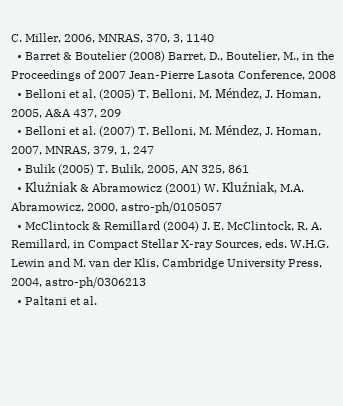C. Miller, 2006, MNRAS, 370, 3, 1140
  • Barret & Boutelier (2008) Barret, D., Boutelier, M., in the Proceedings of 2007 Jean-Pierre Lasota Conference, 2008
  • Belloni et al. (2005) T. Belloni, M. Méndez, J. Homan, 2005, A&A 437, 209
  • Belloni et al. (2007) T. Belloni, M. Méndez, J. Homan, 2007, MNRAS, 379, 1, 247
  • Bulik (2005) T. Bulik, 2005, AN 325, 861
  • Kluźniak & Abramowicz (2001) W. Kluźniak, M.A. Abramowicz, 2000, astro-ph/0105057
  • McClintock & Remillard (2004) J. E. McClintock, R. A. Remillard, in Compact Stellar X-ray Sources, eds. W.H.G. Lewin and M. van der Klis, Cambridge University Press, 2004, astro-ph/0306213
  • Paltani et al.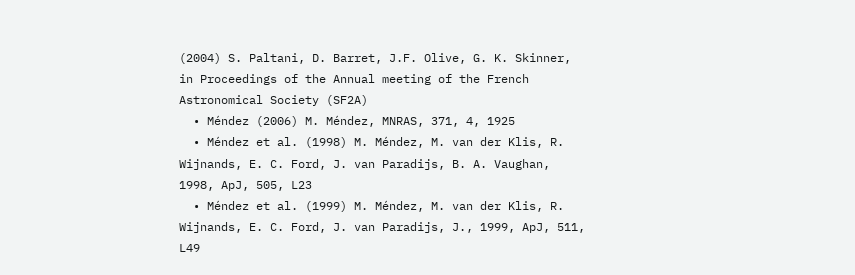(2004) S. Paltani, D. Barret, J.F. Olive, G. K. Skinner, in Proceedings of the Annual meeting of the French Astronomical Society (SF2A)
  • Méndez (2006) M. Méndez, MNRAS, 371, 4, 1925
  • Méndez et al. (1998) M. Méndez, M. van der Klis, R. Wijnands, E. C. Ford, J. van Paradijs, B. A. Vaughan, 1998, ApJ, 505, L23
  • Méndez et al. (1999) M. Méndez, M. van der Klis, R. Wijnands, E. C. Ford, J. van Paradijs, J., 1999, ApJ, 511, L49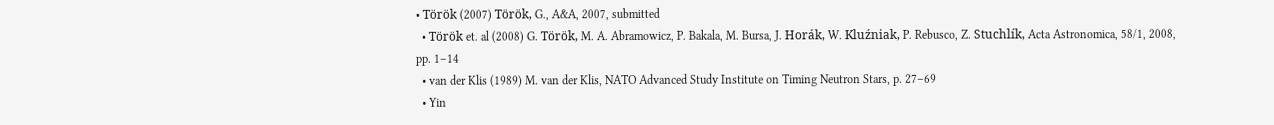• Török (2007) Török, G., A&A, 2007, submitted
  • Török et. al (2008) G. Török, M. A. Abramowicz, P. Bakala, M. Bursa, J. Horák, W. Kluźniak, P. Rebusco, Z. Stuchlík, Acta Astronomica, 58/1, 2008, pp. 1–14
  • van der Klis (1989) M. van der Klis, NATO Advanced Study Institute on Timing Neutron Stars, p. 27–69
  • Yin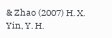& Zhao (2007) H. X. Yin, Y. H.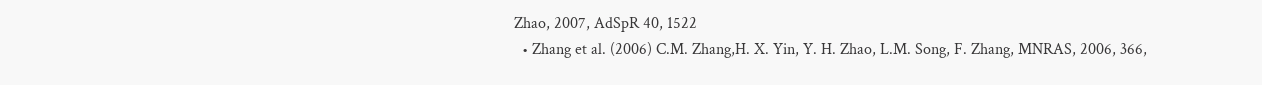Zhao, 2007, AdSpR 40, 1522
  • Zhang et al. (2006) C.M. Zhang,H. X. Yin, Y. H. Zhao, L.M. Song, F. Zhang, MNRAS, 2006, 366,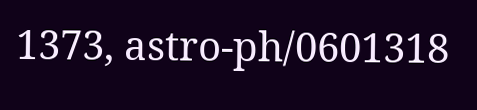1373, astro-ph/0601318